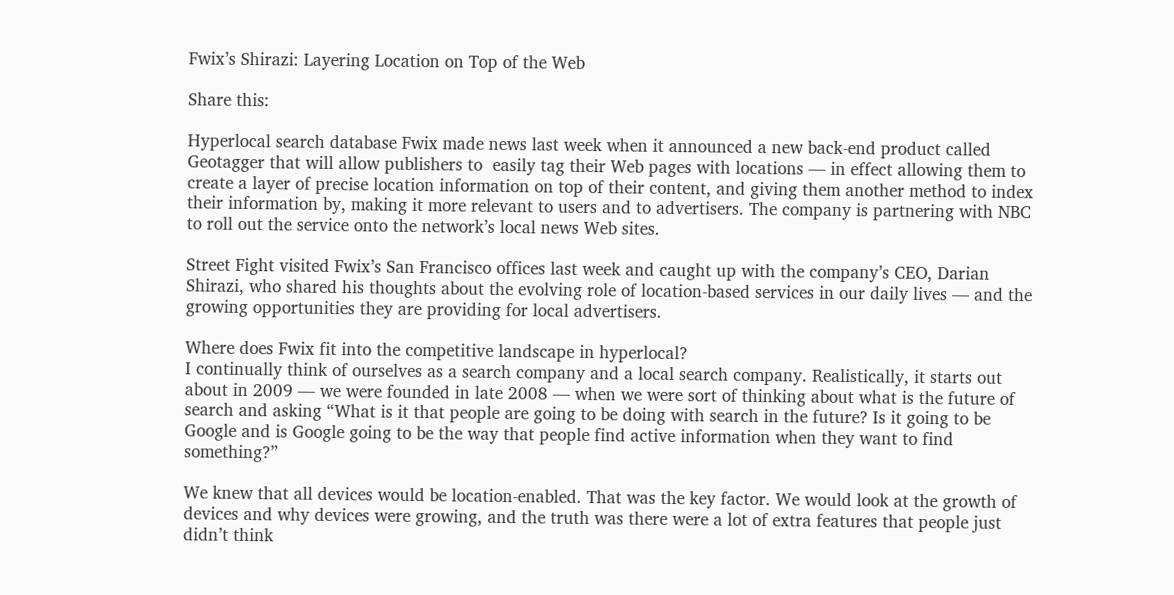Fwix’s Shirazi: Layering Location on Top of the Web

Share this:

Hyperlocal search database Fwix made news last week when it announced a new back-end product called Geotagger that will allow publishers to  easily tag their Web pages with locations — in effect allowing them to create a layer of precise location information on top of their content, and giving them another method to index their information by, making it more relevant to users and to advertisers. The company is partnering with NBC to roll out the service onto the network’s local news Web sites.

Street Fight visited Fwix’s San Francisco offices last week and caught up with the company’s CEO, Darian Shirazi, who shared his thoughts about the evolving role of location-based services in our daily lives — and the growing opportunities they are providing for local advertisers.

Where does Fwix fit into the competitive landscape in hyperlocal?
I continually think of ourselves as a search company and a local search company. Realistically, it starts out about in 2009 — we were founded in late 2008 — when we were sort of thinking about what is the future of search and asking “What is it that people are going to be doing with search in the future? Is it going to be Google and is Google going to be the way that people find active information when they want to find something?”

We knew that all devices would be location-enabled. That was the key factor. We would look at the growth of devices and why devices were growing, and the truth was there were a lot of extra features that people just didn’t think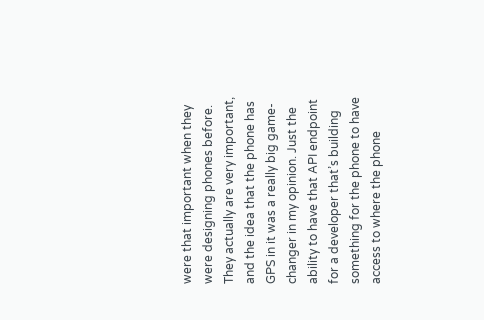were that important when they were designing phones before. They actually are very important, and the idea that the phone has GPS in it was a really big game-changer in my opinion. Just the ability to have that API endpoint for a developer that’s building something for the phone to have access to where the phone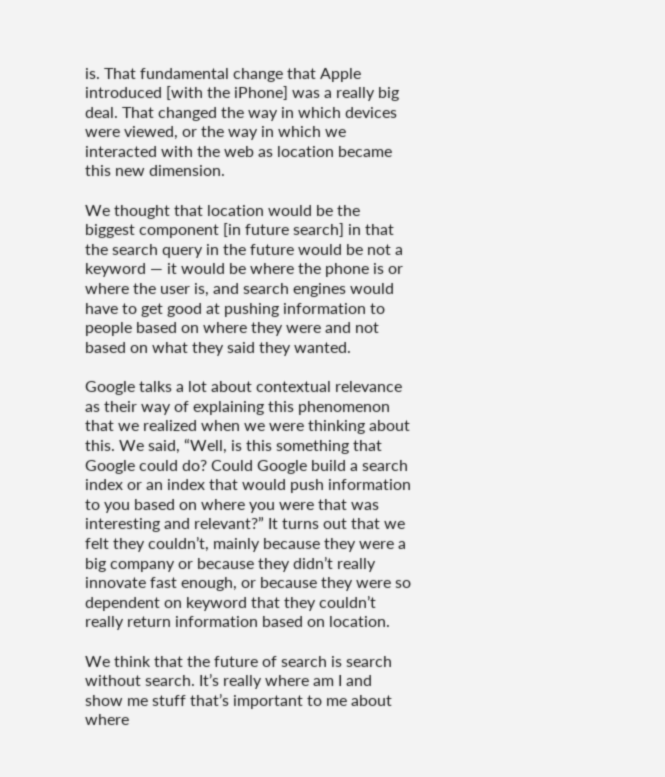is. That fundamental change that Apple introduced [with the iPhone] was a really big deal. That changed the way in which devices were viewed, or the way in which we interacted with the web as location became this new dimension.

We thought that location would be the biggest component [in future search] in that the search query in the future would be not a keyword — it would be where the phone is or where the user is, and search engines would have to get good at pushing information to people based on where they were and not based on what they said they wanted.

Google talks a lot about contextual relevance as their way of explaining this phenomenon that we realized when we were thinking about this. We said, “Well, is this something that Google could do? Could Google build a search index or an index that would push information to you based on where you were that was interesting and relevant?” It turns out that we felt they couldn’t, mainly because they were a big company or because they didn’t really innovate fast enough, or because they were so dependent on keyword that they couldn’t really return information based on location.

We think that the future of search is search without search. It’s really where am I and show me stuff that’s important to me about where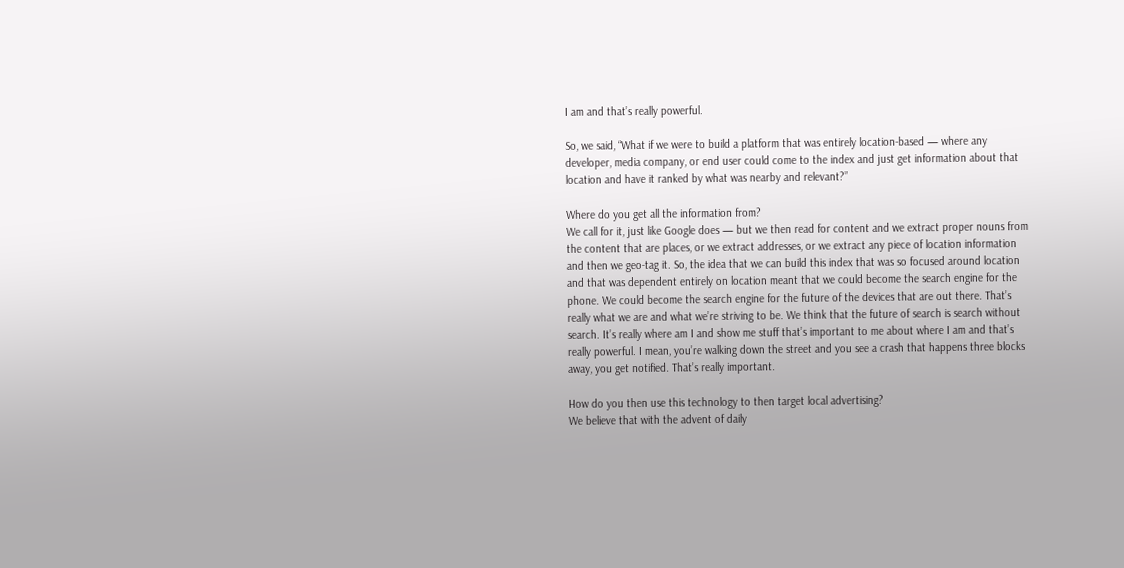I am and that’s really powerful.

So, we said, “What if we were to build a platform that was entirely location-based — where any developer, media company, or end user could come to the index and just get information about that location and have it ranked by what was nearby and relevant?”

Where do you get all the information from?
We call for it, just like Google does — but we then read for content and we extract proper nouns from the content that are places, or we extract addresses, or we extract any piece of location information and then we geo-tag it. So, the idea that we can build this index that was so focused around location and that was dependent entirely on location meant that we could become the search engine for the phone. We could become the search engine for the future of the devices that are out there. That’s really what we are and what we’re striving to be. We think that the future of search is search without search. It’s really where am I and show me stuff that’s important to me about where I am and that’s really powerful. I mean, you’re walking down the street and you see a crash that happens three blocks away, you get notified. That’s really important.

How do you then use this technology to then target local advertising?
We believe that with the advent of daily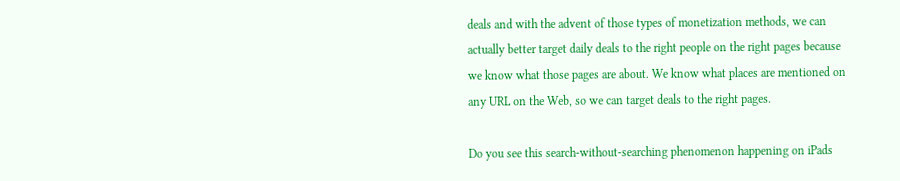deals and with the advent of those types of monetization methods, we can actually better target daily deals to the right people on the right pages because we know what those pages are about. We know what places are mentioned on any URL on the Web, so we can target deals to the right pages.

Do you see this search-without-searching phenomenon happening on iPads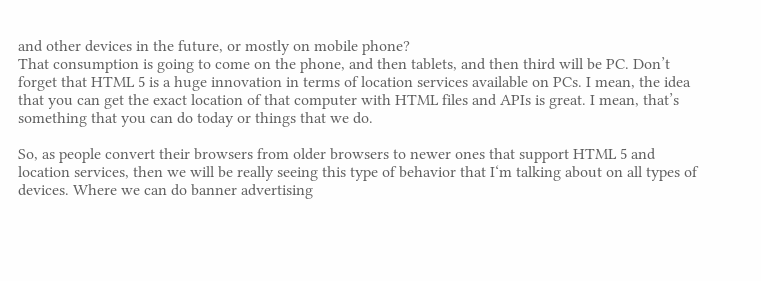and other devices in the future, or mostly on mobile phone?
That consumption is going to come on the phone, and then tablets, and then third will be PC. Don’t forget that HTML 5 is a huge innovation in terms of location services available on PCs. I mean, the idea that you can get the exact location of that computer with HTML files and APIs is great. I mean, that’s something that you can do today or things that we do.

So, as people convert their browsers from older browsers to newer ones that support HTML 5 and location services, then we will be really seeing this type of behavior that I‘m talking about on all types of devices. Where we can do banner advertising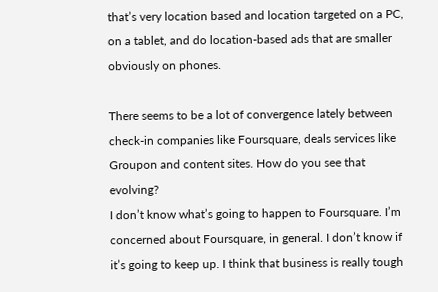that’s very location based and location targeted on a PC, on a tablet, and do location-based ads that are smaller obviously on phones.

There seems to be a lot of convergence lately between check-in companies like Foursquare, deals services like Groupon and content sites. How do you see that evolving?
I don’t know what’s going to happen to Foursquare. I’m concerned about Foursquare, in general. I don’t know if it’s going to keep up. I think that business is really tough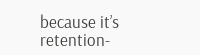because it’s retention-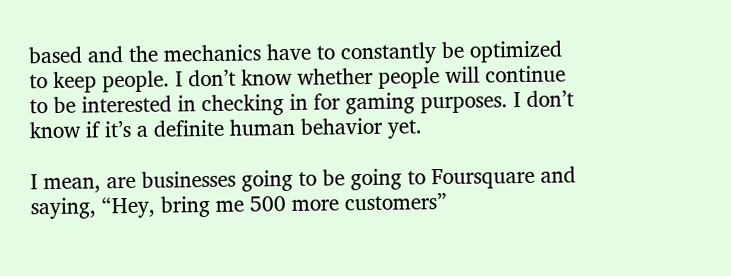based and the mechanics have to constantly be optimized to keep people. I don’t know whether people will continue to be interested in checking in for gaming purposes. I don’t know if it’s a definite human behavior yet.

I mean, are businesses going to be going to Foursquare and saying, “Hey, bring me 500 more customers”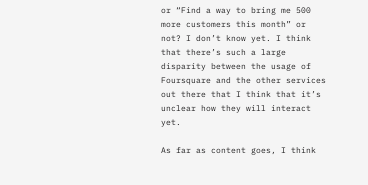or “Find a way to bring me 500 more customers this month” or not? I don’t know yet. I think that there’s such a large disparity between the usage of Foursquare and the other services out there that I think that it’s unclear how they will interact yet.

As far as content goes, I think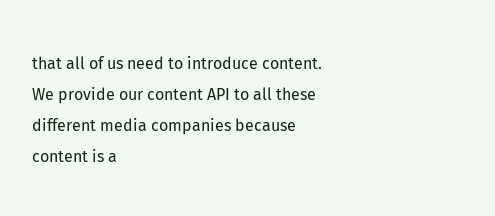that all of us need to introduce content. We provide our content API to all these different media companies because content is a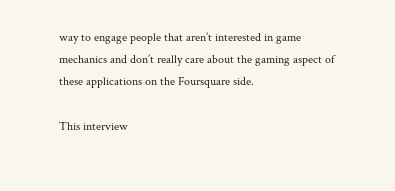way to engage people that aren’t interested in game mechanics and don’t really care about the gaming aspect of these applications on the Foursquare side.

This interview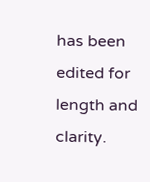has been edited for length and clarity.